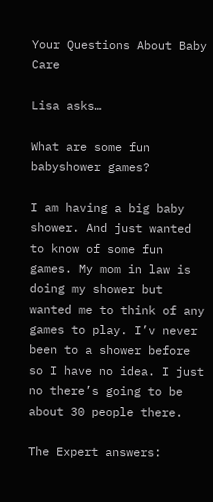Your Questions About Baby Care

Lisa asks…

What are some fun babyshower games?

I am having a big baby shower. And just wanted to know of some fun games. My mom in law is doing my shower but wanted me to think of any games to play. I’v never been to a shower before so I have no idea. I just no there’s going to be about 30 people there.

The Expert answers: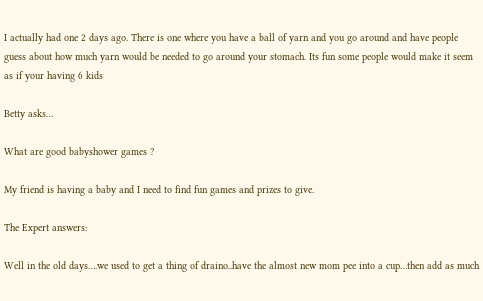I actually had one 2 days ago. There is one where you have a ball of yarn and you go around and have people guess about how much yarn would be needed to go around your stomach. Its fun some people would make it seem as if your having 6 kids

Betty asks…

What are good babyshower games ?

My friend is having a baby and I need to find fun games and prizes to give.

The Expert answers:

Well in the old days….we used to get a thing of draino..have the almost new mom pee into a cup…then add as much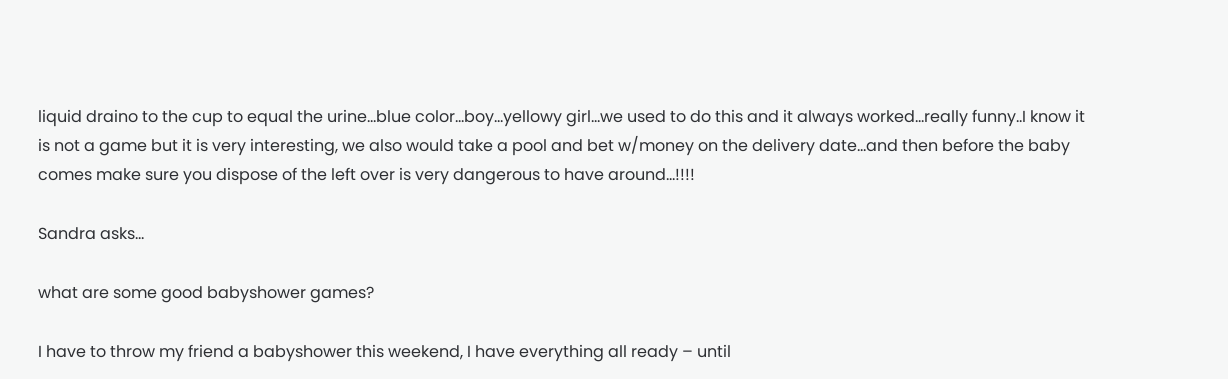liquid draino to the cup to equal the urine…blue color…boy…yellowy girl…we used to do this and it always worked…really funny..I know it is not a game but it is very interesting, we also would take a pool and bet w/money on the delivery date…and then before the baby comes make sure you dispose of the left over is very dangerous to have around…!!!!

Sandra asks…

what are some good babyshower games?

I have to throw my friend a babyshower this weekend, I have everything all ready – until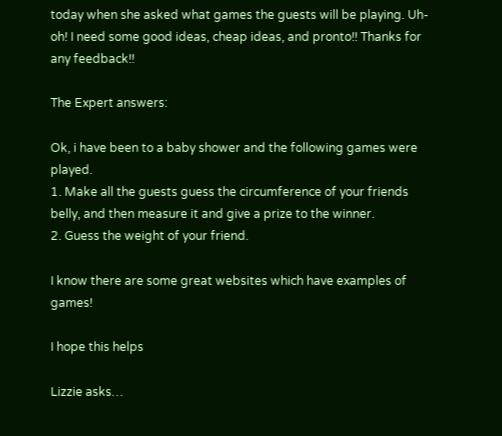today when she asked what games the guests will be playing. Uh-oh! I need some good ideas, cheap ideas, and pronto!! Thanks for any feedback!!

The Expert answers:

Ok, i have been to a baby shower and the following games were played.
1. Make all the guests guess the circumference of your friends belly, and then measure it and give a prize to the winner.
2. Guess the weight of your friend.

I know there are some great websites which have examples of games!

I hope this helps

Lizzie asks…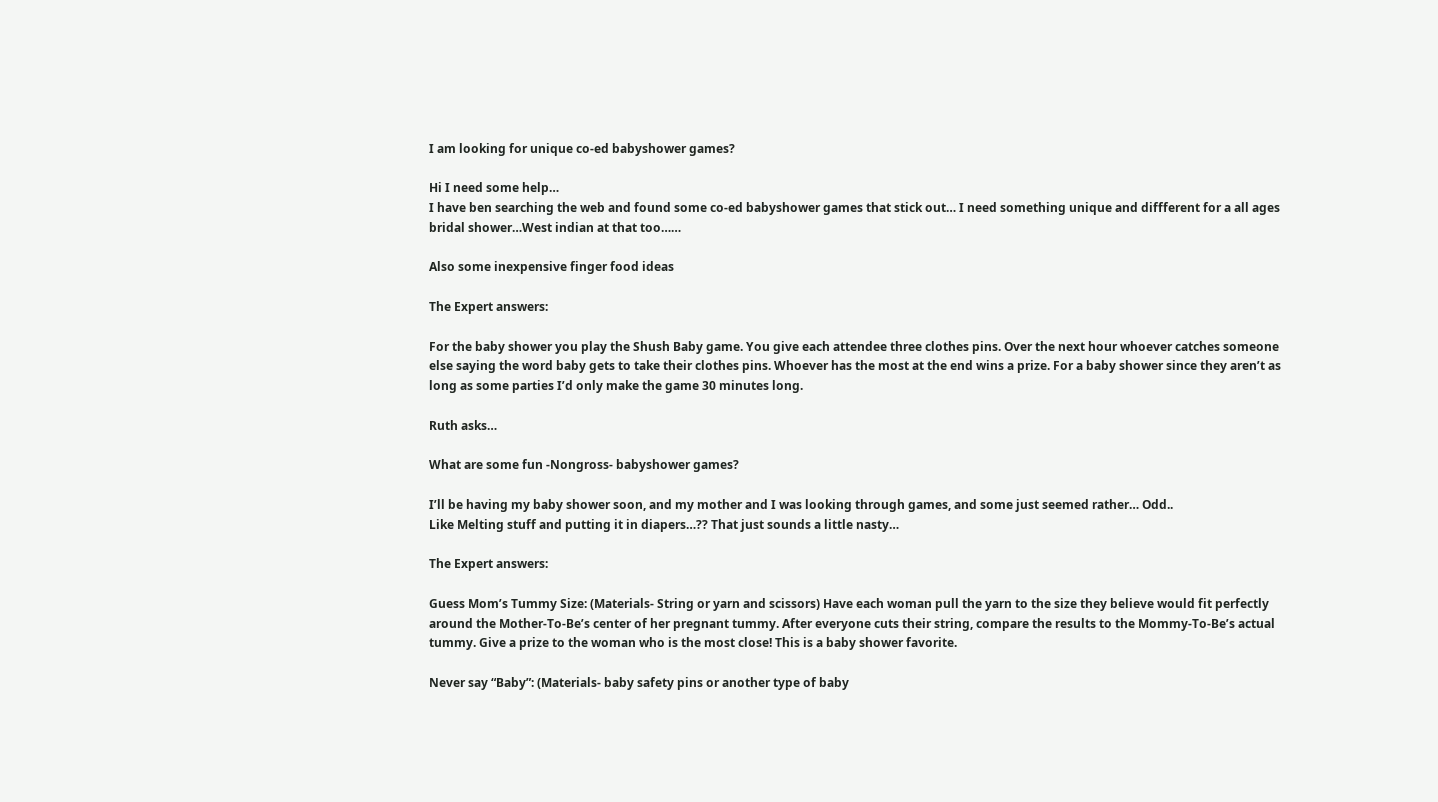I am looking for unique co-ed babyshower games?

Hi I need some help…
I have ben searching the web and found some co-ed babyshower games that stick out… I need something unique and diffferent for a all ages bridal shower…West indian at that too……

Also some inexpensive finger food ideas

The Expert answers:

For the baby shower you play the Shush Baby game. You give each attendee three clothes pins. Over the next hour whoever catches someone else saying the word baby gets to take their clothes pins. Whoever has the most at the end wins a prize. For a baby shower since they aren’t as long as some parties I’d only make the game 30 minutes long.

Ruth asks…

What are some fun -Nongross- babyshower games?

I’ll be having my baby shower soon, and my mother and I was looking through games, and some just seemed rather… Odd..
Like Melting stuff and putting it in diapers…?? That just sounds a little nasty…

The Expert answers:

Guess Mom’s Tummy Size: (Materials- String or yarn and scissors) Have each woman pull the yarn to the size they believe would fit perfectly around the Mother-To-Be’s center of her pregnant tummy. After everyone cuts their string, compare the results to the Mommy-To-Be’s actual tummy. Give a prize to the woman who is the most close! This is a baby shower favorite.

Never say “Baby”: (Materials- baby safety pins or another type of baby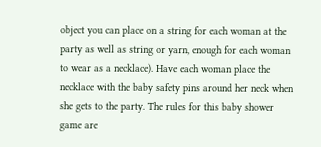object you can place on a string for each woman at the party as well as string or yarn, enough for each woman to wear as a necklace). Have each woman place the necklace with the baby safety pins around her neck when she gets to the party. The rules for this baby shower game are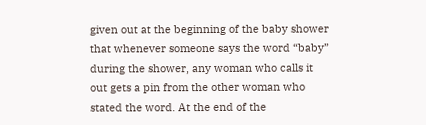given out at the beginning of the baby shower that whenever someone says the word “baby” during the shower, any woman who calls it out gets a pin from the other woman who stated the word. At the end of the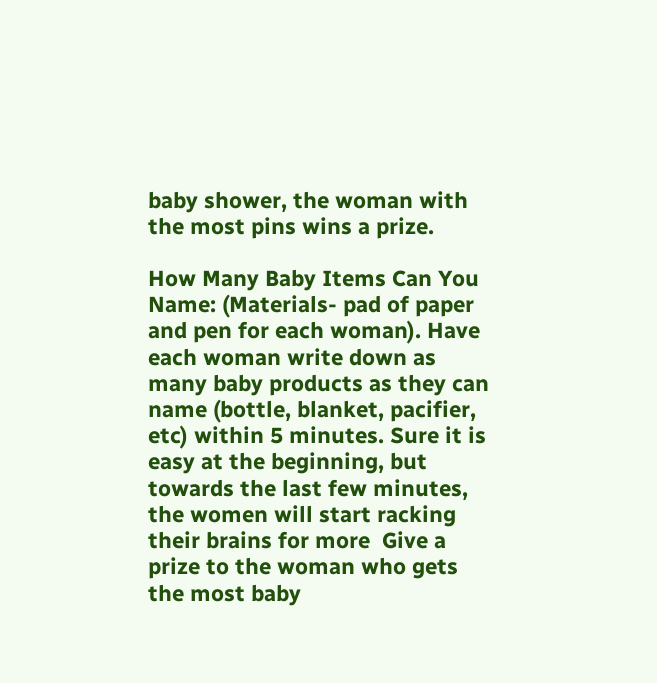baby shower, the woman with the most pins wins a prize.

How Many Baby Items Can You Name: (Materials- pad of paper and pen for each woman). Have each woman write down as many baby products as they can name (bottle, blanket, pacifier, etc) within 5 minutes. Sure it is easy at the beginning, but towards the last few minutes, the women will start racking their brains for more  Give a prize to the woman who gets the most baby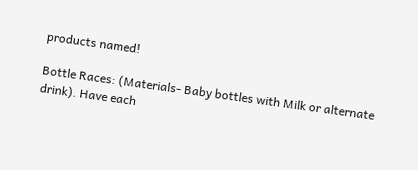products named!

Bottle Races: (Materials- Baby bottles with Milk or alternate drink). Have each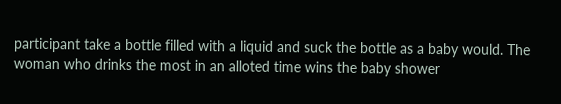participant take a bottle filled with a liquid and suck the bottle as a baby would. The woman who drinks the most in an alloted time wins the baby shower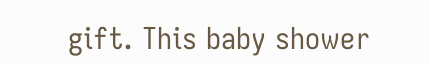gift. This baby shower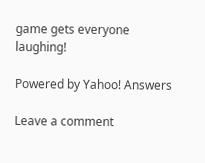game gets everyone laughing!

Powered by Yahoo! Answers

Leave a comment